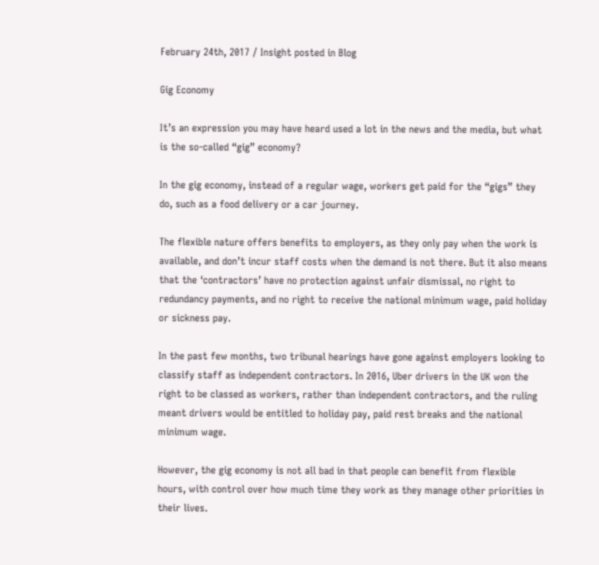February 24th, 2017 / Insight posted in Blog

Gig Economy

It’s an expression you may have heard used a lot in the news and the media, but what is the so-called “gig” economy?

In the gig economy, instead of a regular wage, workers get paid for the “gigs” they do, such as a food delivery or a car journey.

The flexible nature offers benefits to employers, as they only pay when the work is available, and don’t incur staff costs when the demand is not there. But it also means that the ‘contractors’ have no protection against unfair dismissal, no right to redundancy payments, and no right to receive the national minimum wage, paid holiday or sickness pay.

In the past few months, two tribunal hearings have gone against employers looking to classify staff as independent contractors. In 2016, Uber drivers in the UK won the right to be classed as workers, rather than independent contractors, and the ruling meant drivers would be entitled to holiday pay, paid rest breaks and the national minimum wage.

However, the gig economy is not all bad in that people can benefit from flexible hours, with control over how much time they work as they manage other priorities in their lives.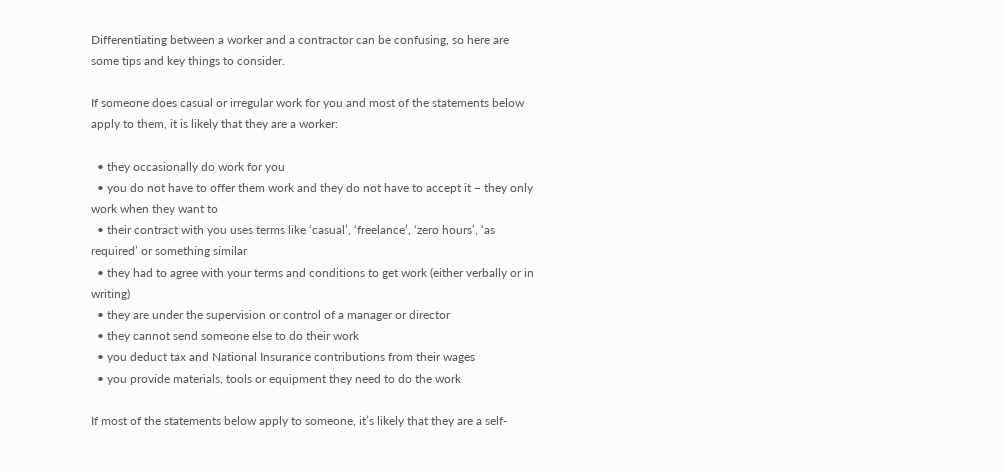Differentiating between a worker and a contractor can be confusing, so here are some tips and key things to consider.

If someone does casual or irregular work for you and most of the statements below apply to them, it is likely that they are a worker:

  • they occasionally do work for you
  • you do not have to offer them work and they do not have to accept it – they only work when they want to
  • their contract with you uses terms like ‘casual’, ‘freelance’, ‘zero hours’, ‘as required’ or something similar
  • they had to agree with your terms and conditions to get work (either verbally or in writing)
  • they are under the supervision or control of a manager or director
  • they cannot send someone else to do their work
  • you deduct tax and National Insurance contributions from their wages
  • you provide materials, tools or equipment they need to do the work

If most of the statements below apply to someone, it’s likely that they are a self-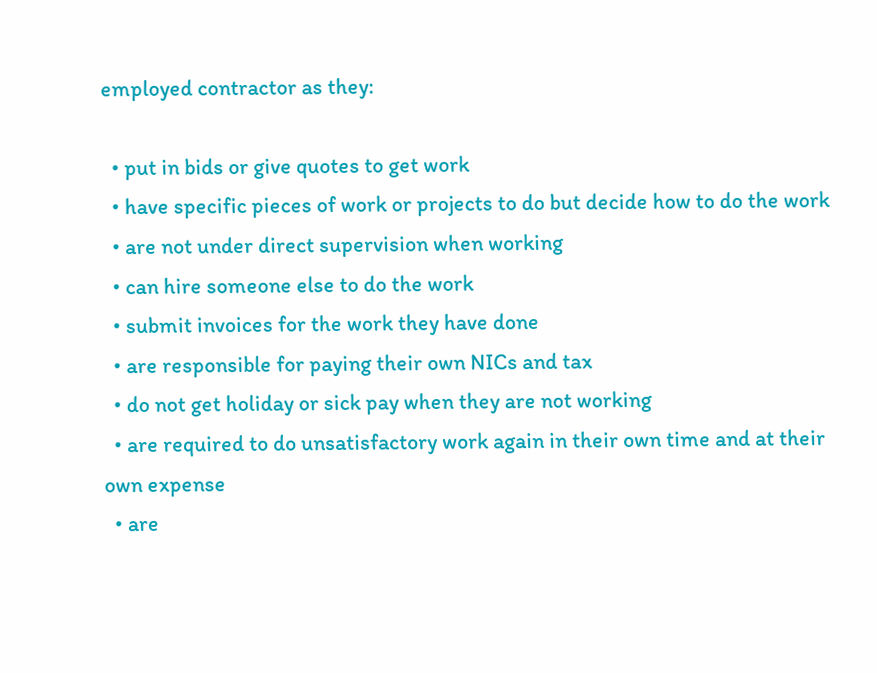employed contractor as they:

  • put in bids or give quotes to get work
  • have specific pieces of work or projects to do but decide how to do the work
  • are not under direct supervision when working
  • can hire someone else to do the work
  • submit invoices for the work they have done
  • are responsible for paying their own NICs and tax
  • do not get holiday or sick pay when they are not working
  • are required to do unsatisfactory work again in their own time and at their own expense
  • are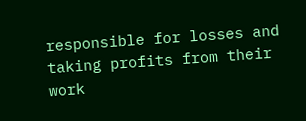responsible for losses and taking profits from their work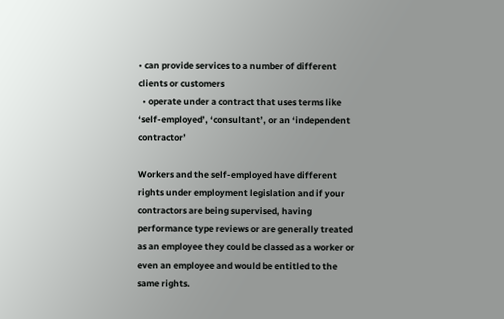• can provide services to a number of different clients or customers
  • operate under a contract that uses terms like ‘self-employed’, ‘consultant’, or an ‘independent contractor’

Workers and the self-employed have different rights under employment legislation and if your contractors are being supervised, having performance type reviews or are generally treated as an employee they could be classed as a worker or even an employee and would be entitled to the same rights.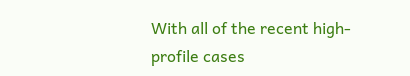With all of the recent high-profile cases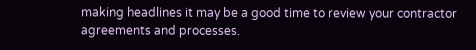making headlines it may be a good time to review your contractor agreements and processes.